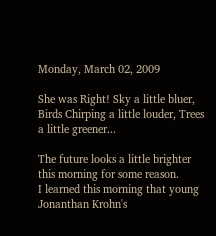Monday, March 02, 2009

She was Right! Sky a little bluer, Birds Chirping a little louder, Trees a little greener...

The future looks a little brighter this morning for some reason.
I learned this morning that young Jonanthan Krohn's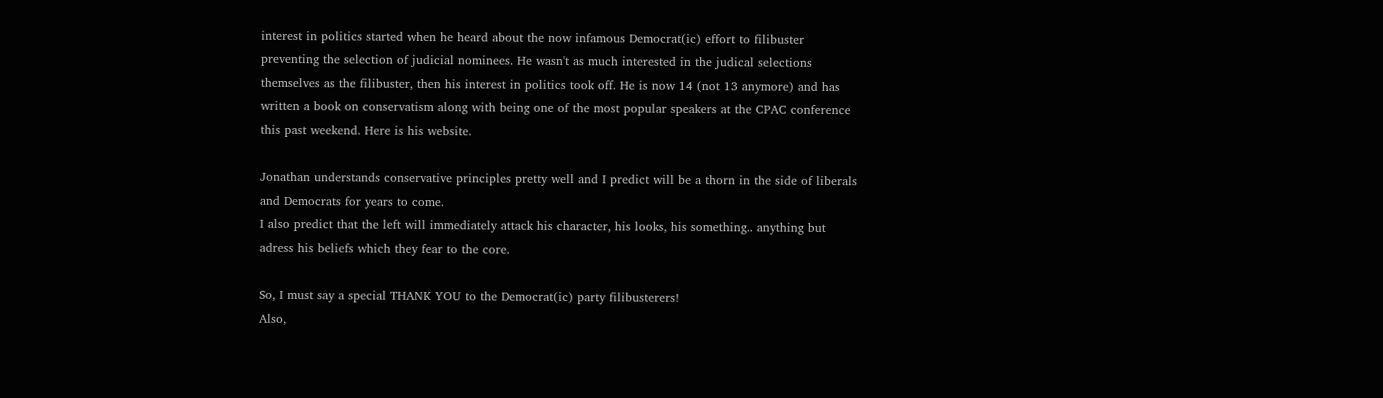interest in politics started when he heard about the now infamous Democrat(ic) effort to filibuster preventing the selection of judicial nominees. He wasn't as much interested in the judical selections themselves as the filibuster, then his interest in politics took off. He is now 14 (not 13 anymore) and has written a book on conservatism along with being one of the most popular speakers at the CPAC conference this past weekend. Here is his website.

Jonathan understands conservative principles pretty well and I predict will be a thorn in the side of liberals and Democrats for years to come.
I also predict that the left will immediately attack his character, his looks, his something.. anything but adress his beliefs which they fear to the core.

So, I must say a special THANK YOU to the Democrat(ic) party filibusterers!
Also,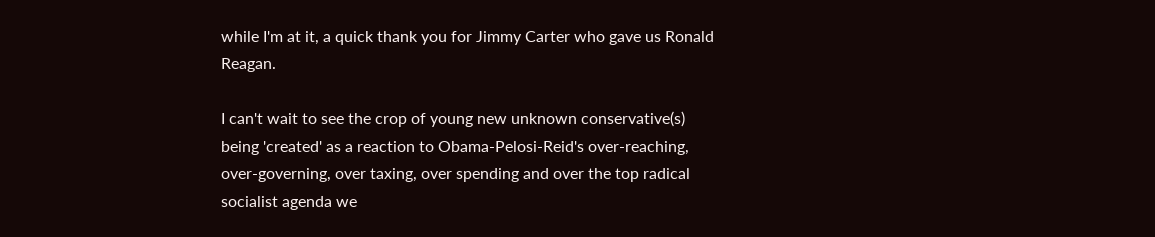while I'm at it, a quick thank you for Jimmy Carter who gave us Ronald Reagan.

I can't wait to see the crop of young new unknown conservative(s) being 'created' as a reaction to Obama-Pelosi-Reid's over-reaching, over-governing, over taxing, over spending and over the top radical socialist agenda we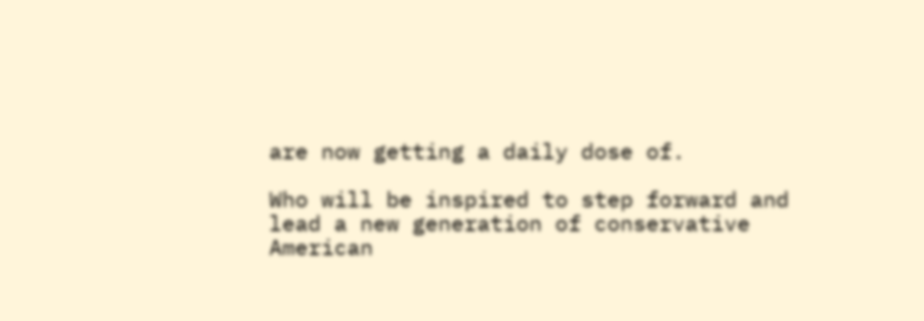are now getting a daily dose of.

Who will be inspired to step forward and lead a new generation of conservative American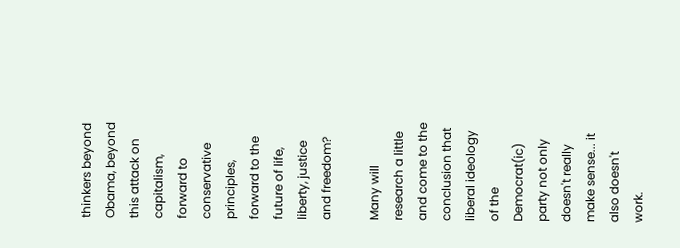thinkers beyond Obama, beyond this attack on capitalism, forward to conservative principles, forward to the future of life, liberty, justice and freedom?

Many will research a little and come to the conclusion that liberal ideology of the Democrat(ic) party not only doesn't really make sense... it also doesn't work.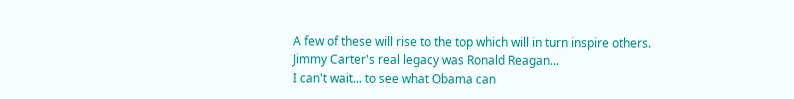A few of these will rise to the top which will in turn inspire others.
Jimmy Carter's real legacy was Ronald Reagan...
I can't wait... to see what Obama can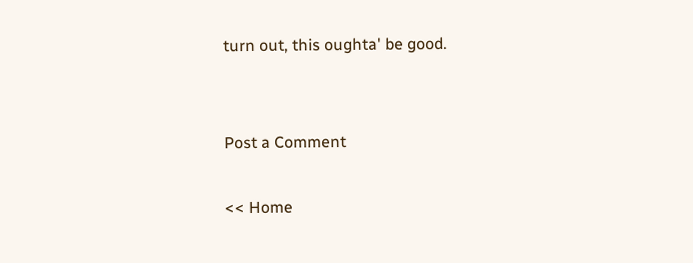turn out, this oughta' be good.


Post a Comment

<< Home